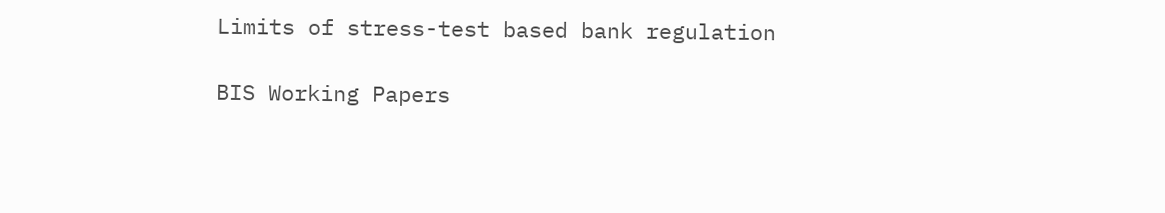Limits of stress-test based bank regulation

BIS Working Papers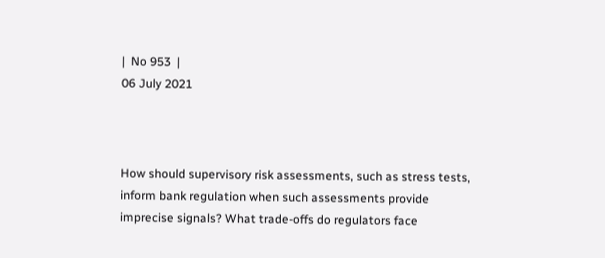|  No 953  |
06 July 2021



How should supervisory risk assessments, such as stress tests, inform bank regulation when such assessments provide imprecise signals? What trade-offs do regulators face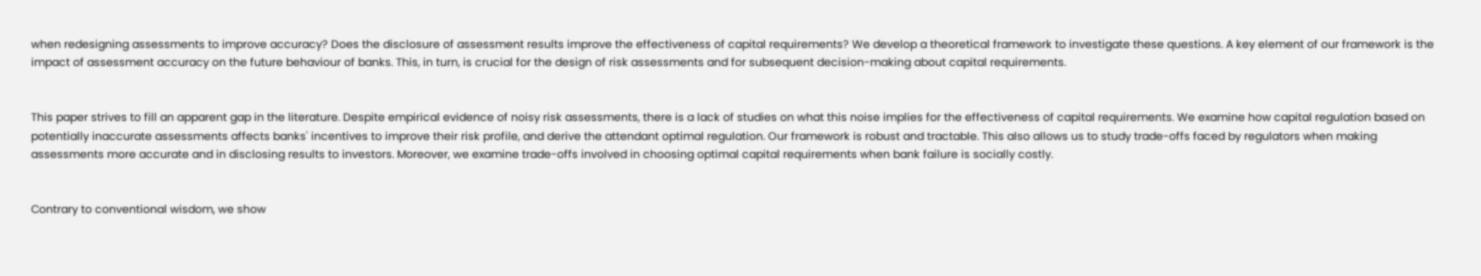when redesigning assessments to improve accuracy? Does the disclosure of assessment results improve the effectiveness of capital requirements? We develop a theoretical framework to investigate these questions. A key element of our framework is the impact of assessment accuracy on the future behaviour of banks. This, in turn, is crucial for the design of risk assessments and for subsequent decision-making about capital requirements.


This paper strives to fill an apparent gap in the literature. Despite empirical evidence of noisy risk assessments, there is a lack of studies on what this noise implies for the effectiveness of capital requirements. We examine how capital regulation based on potentially inaccurate assessments affects banks' incentives to improve their risk profile, and derive the attendant optimal regulation. Our framework is robust and tractable. This also allows us to study trade-offs faced by regulators when making assessments more accurate and in disclosing results to investors. Moreover, we examine trade-offs involved in choosing optimal capital requirements when bank failure is socially costly.


Contrary to conventional wisdom, we show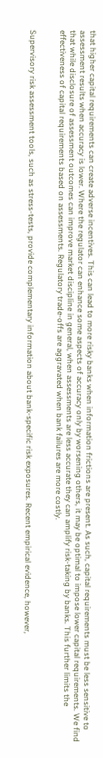that higher capital requirements can create adverse incentives. This can lead to more risky banks when information frictions are present. As such, capital requirements must be less sensitive to assessment results when accuracy is lower. Where the regulator can enhance some aspects of accuracy only by worsening others, it may be optimal to impose lower capital requirements. We find that while disclosure of assessment outcomes can improve market discipline in general, when assessments are less accurate they can amplify risk-taking by banks. This further limits the effectiveness of capital requirements based on assessments. Regulatory trade-offs are aggravated when bank failures are more costly.


Supervisory risk assessment tools, such as stress-tests, provide complementary information about bank-specific risk exposures. Recent empirical evidence, however,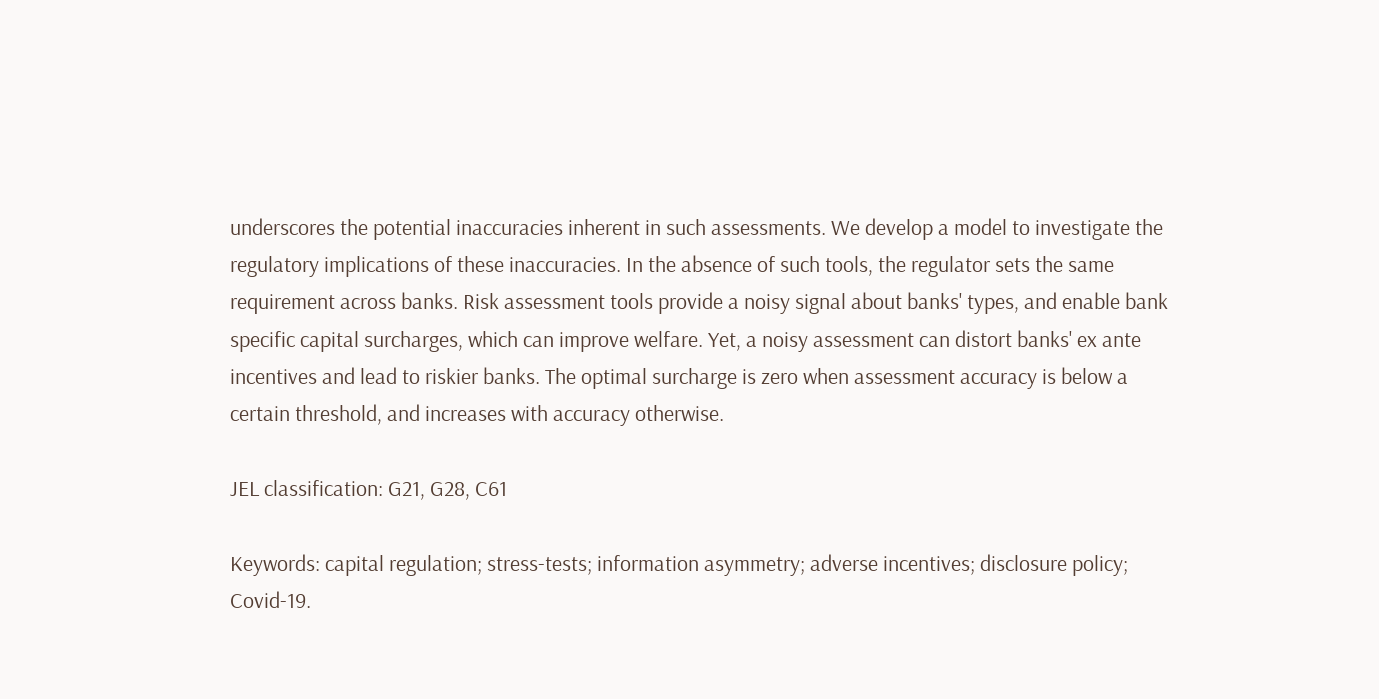underscores the potential inaccuracies inherent in such assessments. We develop a model to investigate the regulatory implications of these inaccuracies. In the absence of such tools, the regulator sets the same requirement across banks. Risk assessment tools provide a noisy signal about banks' types, and enable bank specific capital surcharges, which can improve welfare. Yet, a noisy assessment can distort banks' ex ante incentives and lead to riskier banks. The optimal surcharge is zero when assessment accuracy is below a certain threshold, and increases with accuracy otherwise.

JEL classification: G21, G28, C61

Keywords: capital regulation; stress-tests; information asymmetry; adverse incentives; disclosure policy; Covid-19.